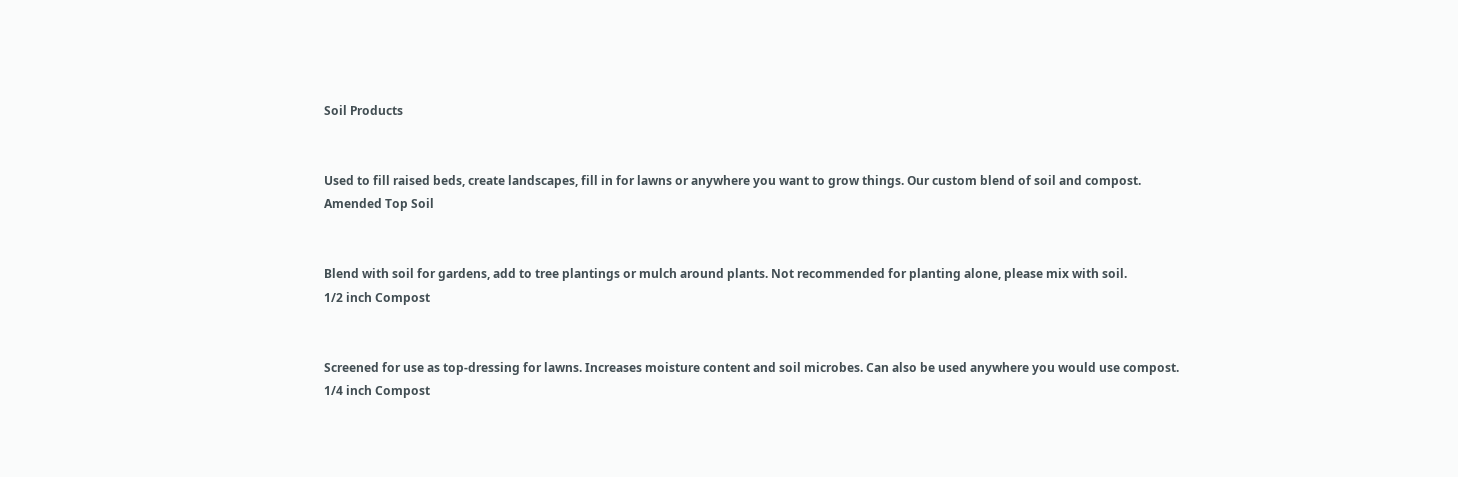Soil Products


Used to fill raised beds, create landscapes, fill in for lawns or anywhere you want to grow things. Our custom blend of soil and compost.
Amended Top Soil


Blend with soil for gardens, add to tree plantings or mulch around plants. Not recommended for planting alone, please mix with soil.
1/2 inch Compost


Screened for use as top-dressing for lawns. Increases moisture content and soil microbes. Can also be used anywhere you would use compost.
1/4 inch Compost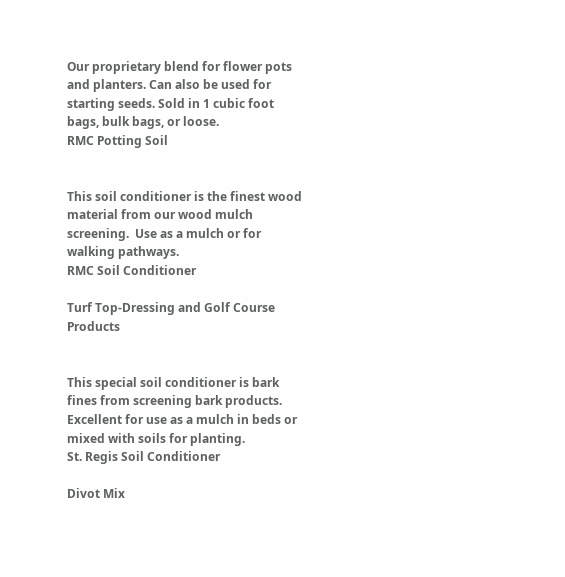Our proprietary blend for flower pots and planters. Can also be used for starting seeds. Sold in 1 cubic foot bags, bulk bags, or loose.
RMC Potting Soil


This soil conditioner is the finest wood material from our wood mulch screening.  Use as a mulch or for walking pathways.
RMC Soil Conditioner

Turf Top-Dressing and Golf Course Products


This special soil conditioner is bark fines from screening bark products. Excellent for use as a mulch in beds or mixed with soils for planting.
St. Regis Soil Conditioner

Divot Mix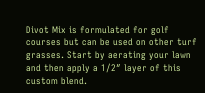Divot Mix is formulated for golf courses but can be used on other turf grasses. Start by aerating your lawn and then apply a 1/2″ layer of this custom blend.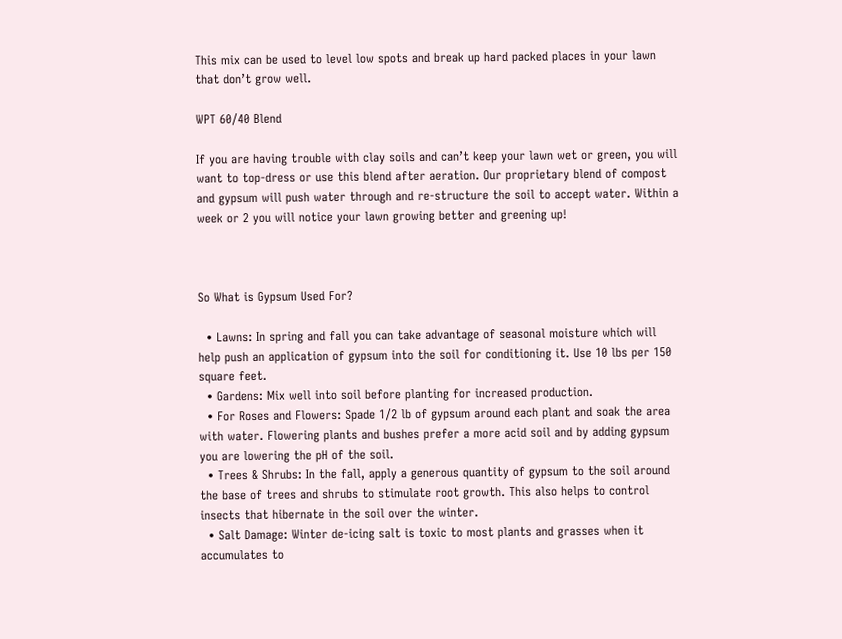This mix can be used to level low spots and break up hard packed places in your lawn that don’t grow well.

WPT 60/40 Blend

If you are having trouble with clay soils and can’t keep your lawn wet or green, you will want to top-dress or use this blend after aeration. Our proprietary blend of compost and gypsum will push water through and re-structure the soil to accept water. Within a week or 2 you will notice your lawn growing better and greening up!



So What is Gypsum Used For?

  • Lawns: In spring and fall you can take advantage of seasonal moisture which will help push an application of gypsum into the soil for conditioning it. Use 10 lbs per 150 square feet.
  • Gardens: Mix well into soil before planting for increased production.
  • For Roses and Flowers: Spade 1/2 lb of gypsum around each plant and soak the area with water. Flowering plants and bushes prefer a more acid soil and by adding gypsum you are lowering the pH of the soil.
  • Trees & Shrubs: In the fall, apply a generous quantity of gypsum to the soil around the base of trees and shrubs to stimulate root growth. This also helps to control insects that hibernate in the soil over the winter.
  • Salt Damage: Winter de-icing salt is toxic to most plants and grasses when it accumulates to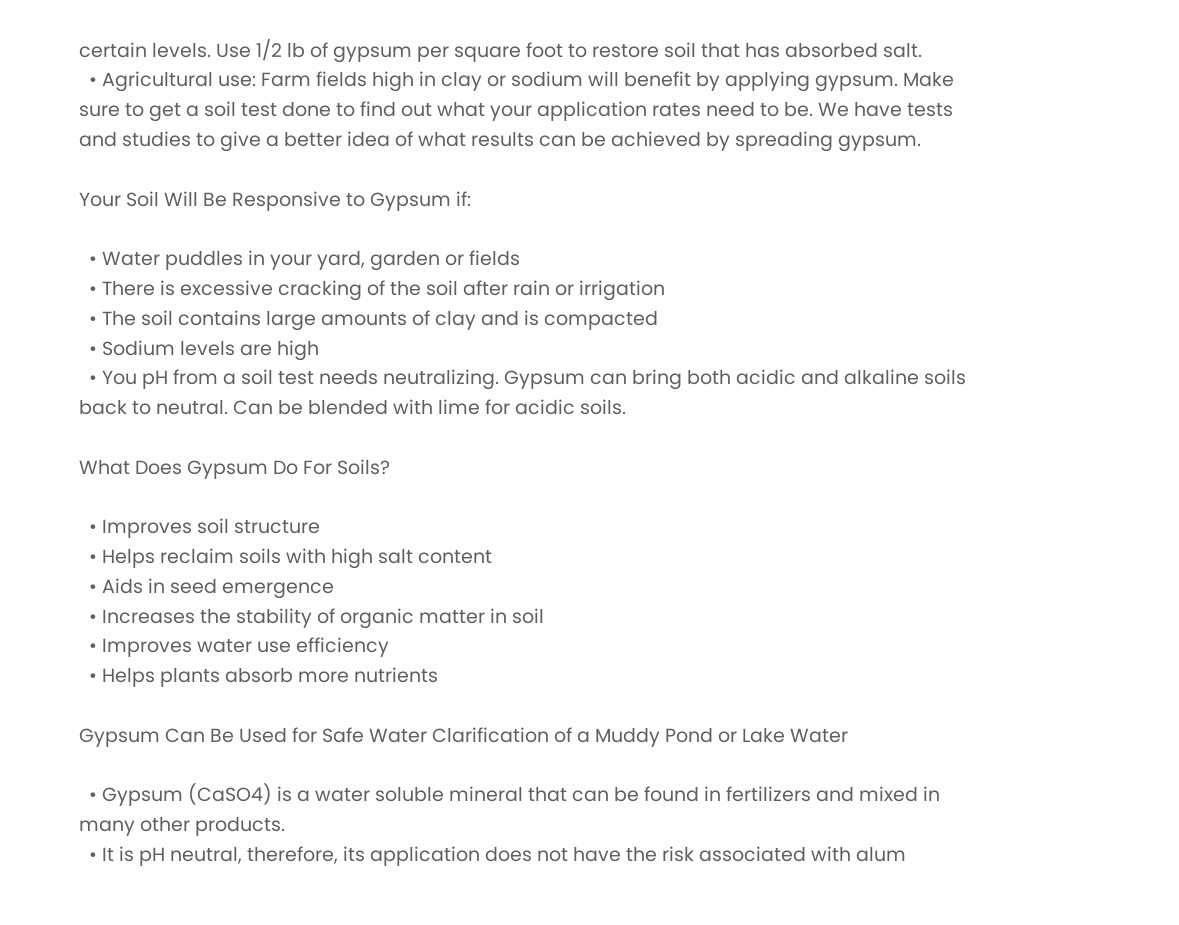certain levels. Use 1/2 lb of gypsum per square foot to restore soil that has absorbed salt.
  • Agricultural use: Farm fields high in clay or sodium will benefit by applying gypsum. Make sure to get a soil test done to find out what your application rates need to be. We have tests and studies to give a better idea of what results can be achieved by spreading gypsum.

Your Soil Will Be Responsive to Gypsum if:

  • Water puddles in your yard, garden or fields
  • There is excessive cracking of the soil after rain or irrigation
  • The soil contains large amounts of clay and is compacted
  • Sodium levels are high
  • You pH from a soil test needs neutralizing. Gypsum can bring both acidic and alkaline soils back to neutral. Can be blended with lime for acidic soils.

What Does Gypsum Do For Soils?

  • Improves soil structure
  • Helps reclaim soils with high salt content
  • Aids in seed emergence
  • Increases the stability of organic matter in soil
  • Improves water use efficiency
  • Helps plants absorb more nutrients

Gypsum Can Be Used for Safe Water Clarification of a Muddy Pond or Lake Water

  • Gypsum (CaSO4) is a water soluble mineral that can be found in fertilizers and mixed in many other products.
  • It is pH neutral, therefore, its application does not have the risk associated with alum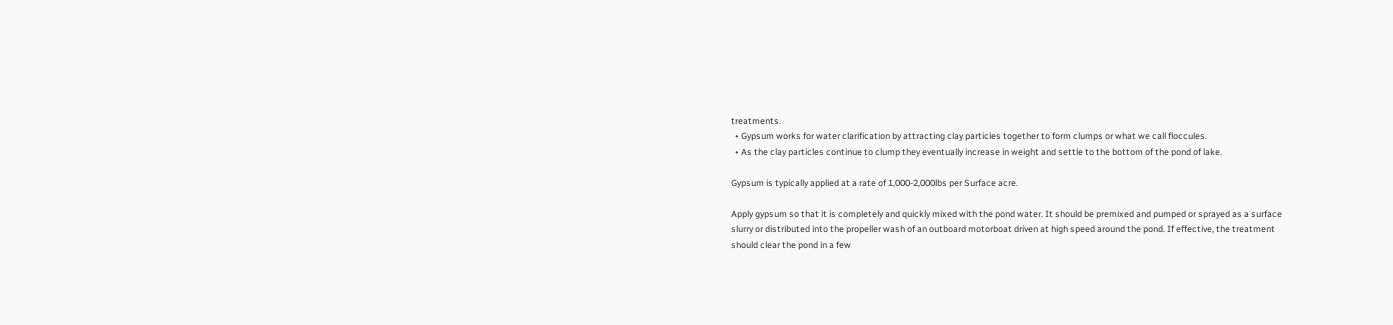treatments.
  • Gypsum works for water clarification by attracting clay particles together to form clumps or what we call floccules.
  • As the clay particles continue to clump they eventually increase in weight and settle to the bottom of the pond of lake.

Gypsum is typically applied at a rate of 1,000-2,000lbs per Surface acre.

Apply gypsum so that it is completely and quickly mixed with the pond water. It should be premixed and pumped or sprayed as a surface slurry or distributed into the propeller wash of an outboard motorboat driven at high speed around the pond. If effective, the treatment should clear the pond in a few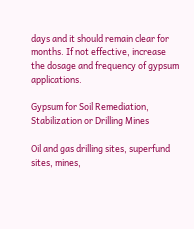days and it should remain clear for months. If not effective, increase the dosage and frequency of gypsum applications.

Gypsum for Soil Remediation, Stabilization or Drilling Mines

Oil and gas drilling sites, superfund sites, mines,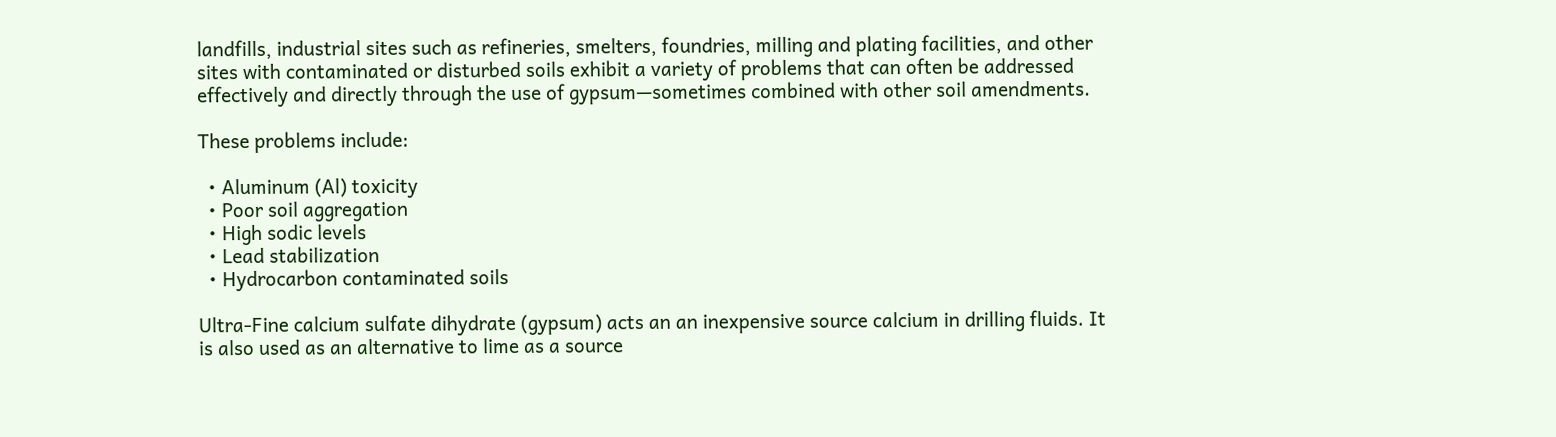landfills, industrial sites such as refineries, smelters, foundries, milling and plating facilities, and other sites with contaminated or disturbed soils exhibit a variety of problems that can often be addressed effectively and directly through the use of gypsum—sometimes combined with other soil amendments.

These problems include:

  • Aluminum (Al) toxicity
  • Poor soil aggregation
  • High sodic levels
  • Lead stabilization
  • Hydrocarbon contaminated soils

Ultra-Fine calcium sulfate dihydrate (gypsum) acts an an inexpensive source calcium in drilling fluids. It is also used as an alternative to lime as a source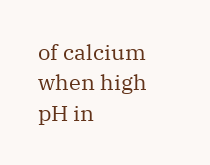of calcium when high pH in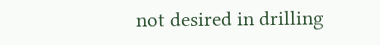not desired in drilling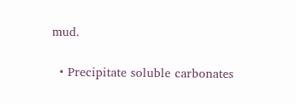mud.

  • Precipitate soluble carbonates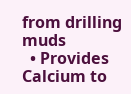from drilling muds
  • Provides Calcium to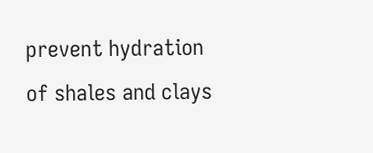prevent hydration of shales and clays